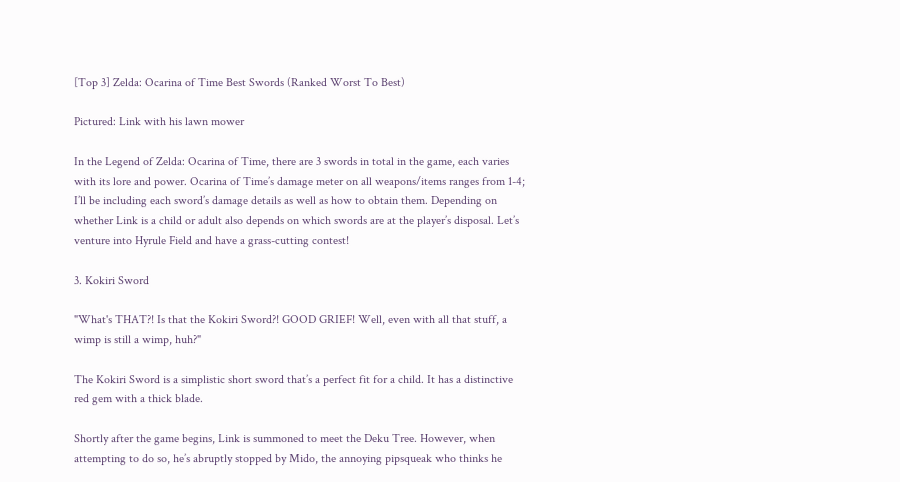[Top 3] Zelda: Ocarina of Time Best Swords (Ranked Worst To Best)

Pictured: Link with his lawn mower

In the Legend of Zelda: Ocarina of Time, there are 3 swords in total in the game, each varies with its lore and power. Ocarina of Time’s damage meter on all weapons/items ranges from 1-4; I’ll be including each sword’s damage details as well as how to obtain them. Depending on whether Link is a child or adult also depends on which swords are at the player’s disposal. Let’s venture into Hyrule Field and have a grass-cutting contest!

3. Kokiri Sword

"What's THAT?! Is that the Kokiri Sword?! GOOD GRIEF! Well, even with all that stuff, a wimp is still a wimp, huh?"

The Kokiri Sword is a simplistic short sword that’s a perfect fit for a child. It has a distinctive red gem with a thick blade.

Shortly after the game begins, Link is summoned to meet the Deku Tree. However, when attempting to do so, he’s abruptly stopped by Mido, the annoying pipsqueak who thinks he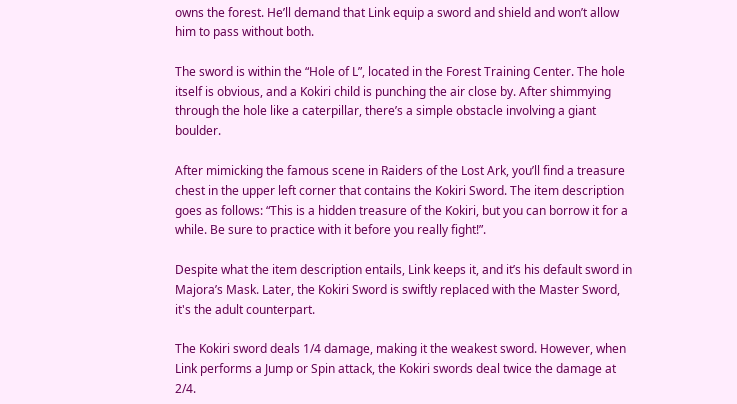owns the forest. He’ll demand that Link equip a sword and shield and won’t allow him to pass without both.

The sword is within the “Hole of L”, located in the Forest Training Center. The hole itself is obvious, and a Kokiri child is punching the air close by. After shimmying through the hole like a caterpillar, there’s a simple obstacle involving a giant boulder.

After mimicking the famous scene in Raiders of the Lost Ark, you’ll find a treasure chest in the upper left corner that contains the Kokiri Sword. The item description goes as follows: “This is a hidden treasure of the Kokiri, but you can borrow it for a while. Be sure to practice with it before you really fight!”.

Despite what the item description entails, Link keeps it, and it’s his default sword in Majora’s Mask. Later, the Kokiri Sword is swiftly replaced with the Master Sword, it's the adult counterpart.

The Kokiri sword deals 1/4 damage, making it the weakest sword. However, when Link performs a Jump or Spin attack, the Kokiri swords deal twice the damage at 2/4.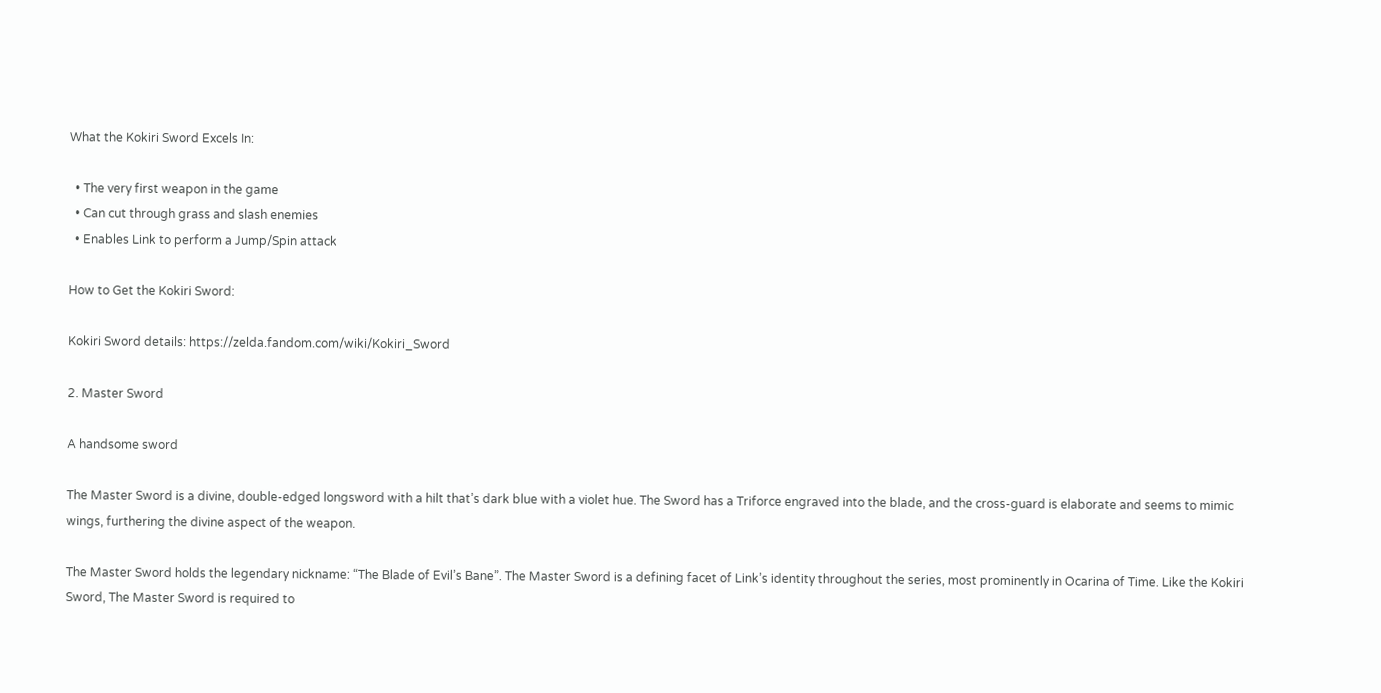What the Kokiri Sword Excels In:

  • The very first weapon in the game
  • Can cut through grass and slash enemies
  • Enables Link to perform a Jump/Spin attack

How to Get the Kokiri Sword:

Kokiri Sword details: https://zelda.fandom.com/wiki/Kokiri_Sword

2. Master Sword

A handsome sword

The Master Sword is a divine, double-edged longsword with a hilt that’s dark blue with a violet hue. The Sword has a Triforce engraved into the blade, and the cross-guard is elaborate and seems to mimic wings, furthering the divine aspect of the weapon.

The Master Sword holds the legendary nickname: “The Blade of Evil’s Bane”. The Master Sword is a defining facet of Link’s identity throughout the series, most prominently in Ocarina of Time. Like the Kokiri Sword, The Master Sword is required to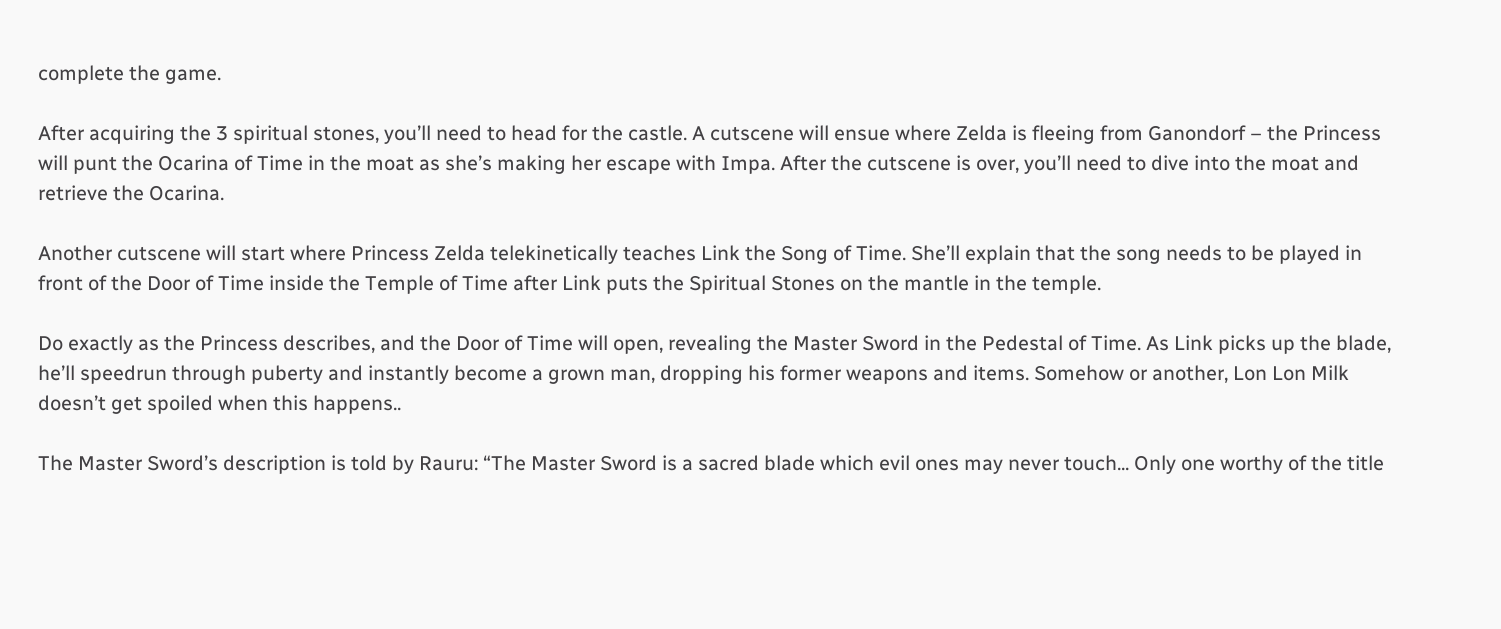complete the game.

After acquiring the 3 spiritual stones, you’ll need to head for the castle. A cutscene will ensue where Zelda is fleeing from Ganondorf – the Princess will punt the Ocarina of Time in the moat as she’s making her escape with Impa. After the cutscene is over, you’ll need to dive into the moat and retrieve the Ocarina.

Another cutscene will start where Princess Zelda telekinetically teaches Link the Song of Time. She’ll explain that the song needs to be played in front of the Door of Time inside the Temple of Time after Link puts the Spiritual Stones on the mantle in the temple.

Do exactly as the Princess describes, and the Door of Time will open, revealing the Master Sword in the Pedestal of Time. As Link picks up the blade, he’ll speedrun through puberty and instantly become a grown man, dropping his former weapons and items. Somehow or another, Lon Lon Milk doesn’t get spoiled when this happens..

The Master Sword’s description is told by Rauru: “The Master Sword is a sacred blade which evil ones may never touch... Only one worthy of the title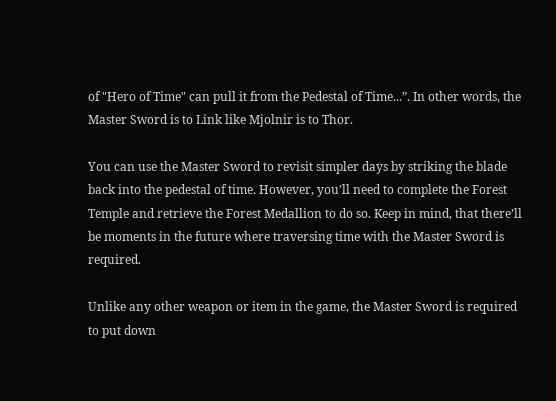of "Hero of Time" can pull it from the Pedestal of Time...”. In other words, the Master Sword is to Link like Mjolnir is to Thor.

You can use the Master Sword to revisit simpler days by striking the blade back into the pedestal of time. However, you’ll need to complete the Forest Temple and retrieve the Forest Medallion to do so. Keep in mind, that there’ll be moments in the future where traversing time with the Master Sword is required.

Unlike any other weapon or item in the game, the Master Sword is required to put down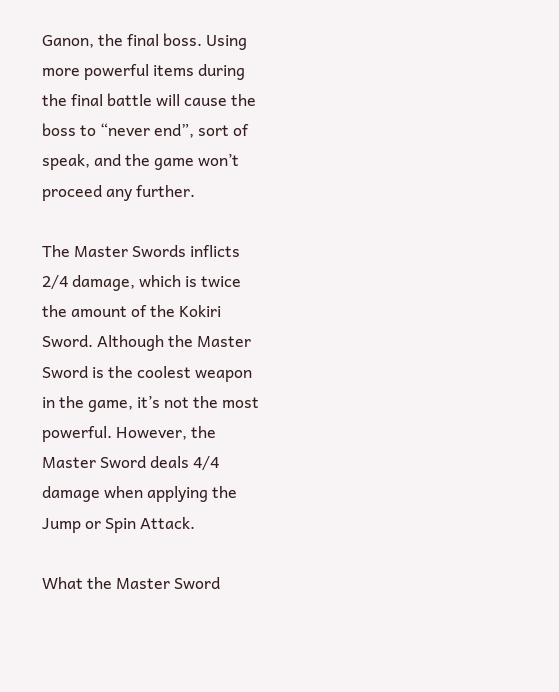Ganon, the final boss. Using more powerful items during the final battle will cause the boss to “never end”, sort of speak, and the game won’t proceed any further.

The Master Swords inflicts 2/4 damage, which is twice the amount of the Kokiri Sword. Although the Master Sword is the coolest weapon in the game, it’s not the most powerful. However, the Master Sword deals 4/4 damage when applying the Jump or Spin Attack.

What the Master Sword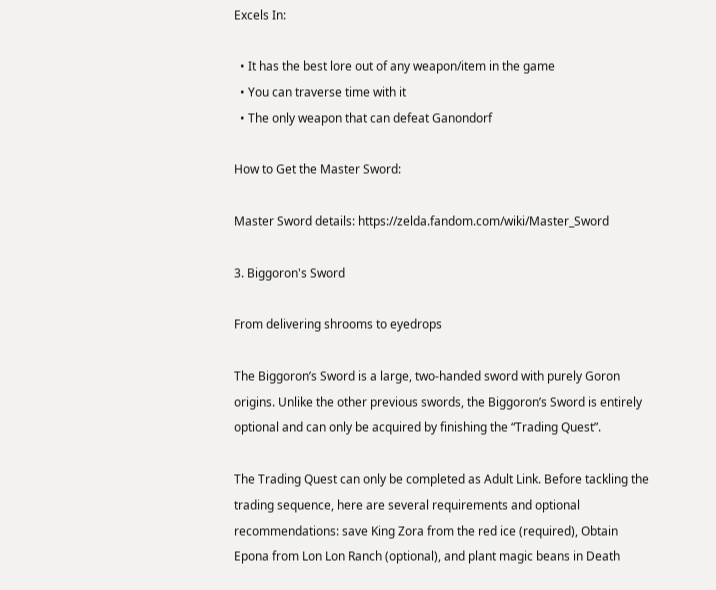Excels In:

  • It has the best lore out of any weapon/item in the game
  • You can traverse time with it
  • The only weapon that can defeat Ganondorf

How to Get the Master Sword:

Master Sword details: https://zelda.fandom.com/wiki/Master_Sword

3. Biggoron's Sword

From delivering shrooms to eyedrops

The Biggoron’s Sword is a large, two-handed sword with purely Goron origins. Unlike the other previous swords, the Biggoron’s Sword is entirely optional and can only be acquired by finishing the “Trading Quest”.

The Trading Quest can only be completed as Adult Link. Before tackling the trading sequence, here are several requirements and optional recommendations: save King Zora from the red ice (required), Obtain Epona from Lon Lon Ranch (optional), and plant magic beans in Death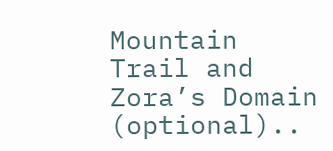Mountain Trail and Zora’s Domain (optional)..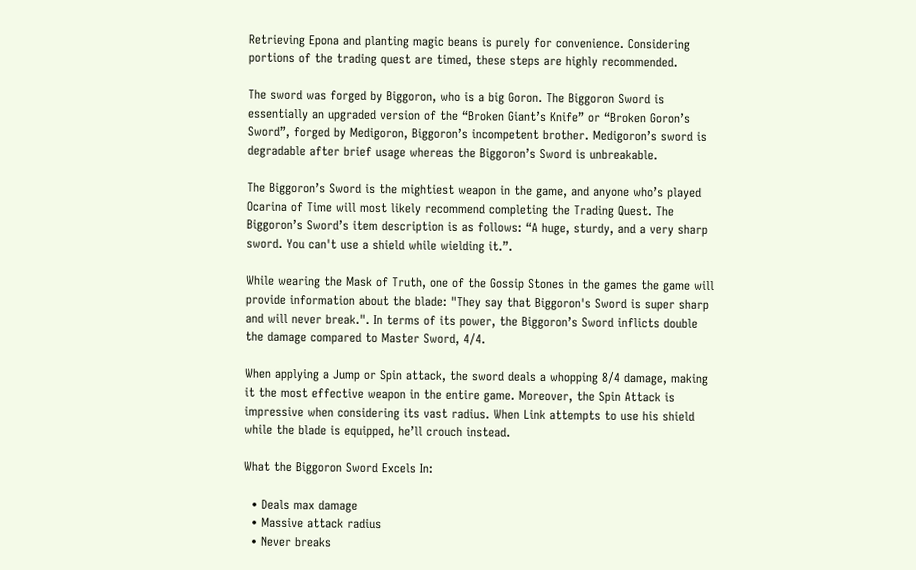Retrieving Epona and planting magic beans is purely for convenience. Considering portions of the trading quest are timed, these steps are highly recommended.

The sword was forged by Biggoron, who is a big Goron. The Biggoron Sword is essentially an upgraded version of the “Broken Giant’s Knife” or “Broken Goron’s Sword”, forged by Medigoron, Biggoron’s incompetent brother. Medigoron’s sword is degradable after brief usage whereas the Biggoron’s Sword is unbreakable.

The Biggoron’s Sword is the mightiest weapon in the game, and anyone who’s played Ocarina of Time will most likely recommend completing the Trading Quest. The Biggoron’s Sword’s item description is as follows: “A huge, sturdy, and a very sharp sword. You can't use a shield while wielding it.”.

While wearing the Mask of Truth, one of the Gossip Stones in the games the game will provide information about the blade: "They say that Biggoron's Sword is super sharp and will never break.". In terms of its power, the Biggoron’s Sword inflicts double the damage compared to Master Sword, 4/4.

When applying a Jump or Spin attack, the sword deals a whopping 8/4 damage, making it the most effective weapon in the entire game. Moreover, the Spin Attack is impressive when considering its vast radius. When Link attempts to use his shield while the blade is equipped, he’ll crouch instead.

What the Biggoron Sword Excels In:

  • Deals max damage
  • Massive attack radius
  • Never breaks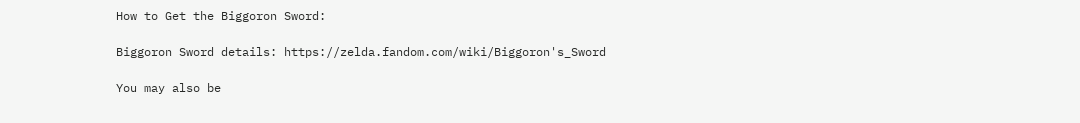How to Get the Biggoron Sword:

Biggoron Sword details: https://zelda.fandom.com/wiki/Biggoron's_Sword

You may also be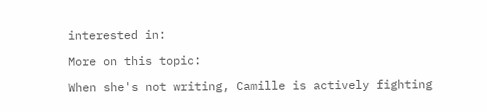interested in:

More on this topic:

When she's not writing, Camille is actively fighting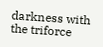darkness with the triforce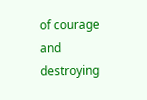of courage and destroying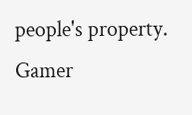people's property.
Gamer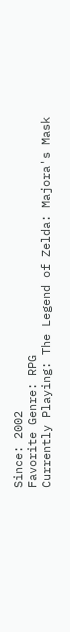Since: 2002
Favorite Genre: RPG
Currently Playing: The Legend of Zelda: Majora's Mask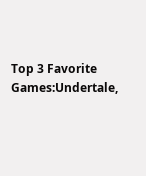Top 3 Favorite Games:Undertale,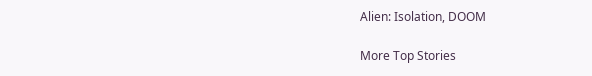Alien: Isolation, DOOM

More Top Stories